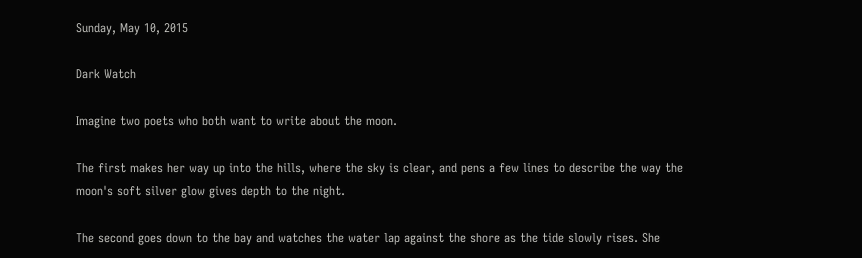Sunday, May 10, 2015

Dark Watch

Imagine two poets who both want to write about the moon.

The first makes her way up into the hills, where the sky is clear, and pens a few lines to describe the way the moon's soft silver glow gives depth to the night.

The second goes down to the bay and watches the water lap against the shore as the tide slowly rises. She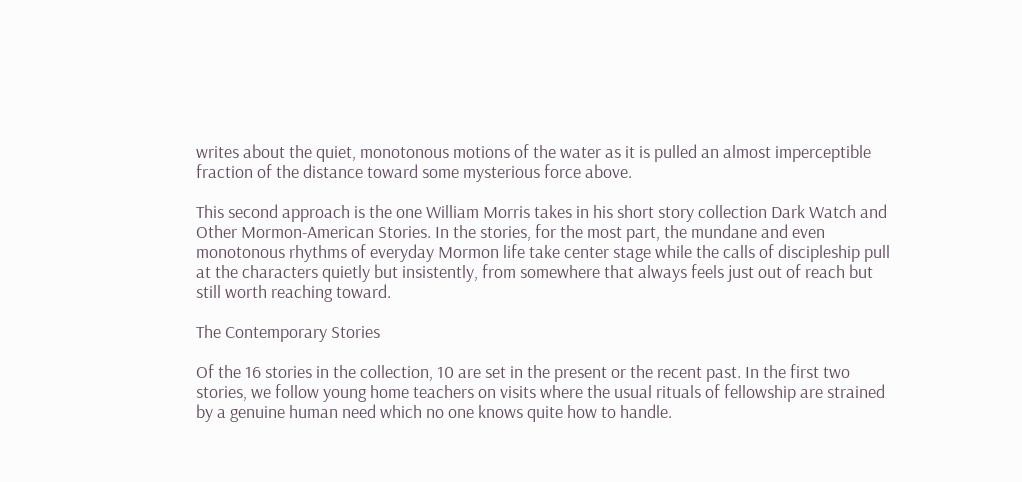writes about the quiet, monotonous motions of the water as it is pulled an almost imperceptible fraction of the distance toward some mysterious force above.

This second approach is the one William Morris takes in his short story collection Dark Watch and Other Mormon-American Stories. In the stories, for the most part, the mundane and even monotonous rhythms of everyday Mormon life take center stage while the calls of discipleship pull at the characters quietly but insistently, from somewhere that always feels just out of reach but still worth reaching toward.

The Contemporary Stories

Of the 16 stories in the collection, 10 are set in the present or the recent past. In the first two stories, we follow young home teachers on visits where the usual rituals of fellowship are strained by a genuine human need which no one knows quite how to handle.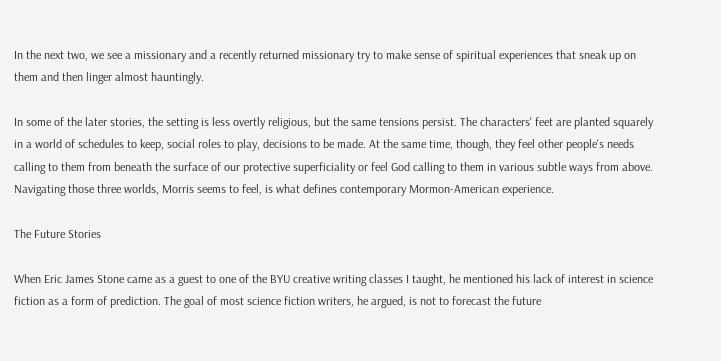In the next two, we see a missionary and a recently returned missionary try to make sense of spiritual experiences that sneak up on them and then linger almost hauntingly.

In some of the later stories, the setting is less overtly religious, but the same tensions persist. The characters' feet are planted squarely in a world of schedules to keep, social roles to play, decisions to be made. At the same time, though, they feel other people's needs calling to them from beneath the surface of our protective superficiality or feel God calling to them in various subtle ways from above. Navigating those three worlds, Morris seems to feel, is what defines contemporary Mormon-American experience.

The Future Stories

When Eric James Stone came as a guest to one of the BYU creative writing classes I taught, he mentioned his lack of interest in science fiction as a form of prediction. The goal of most science fiction writers, he argued, is not to forecast the future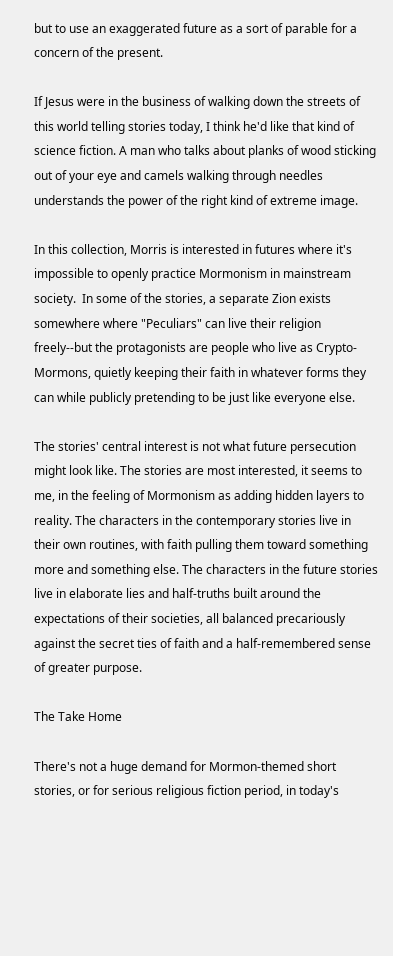but to use an exaggerated future as a sort of parable for a concern of the present.

If Jesus were in the business of walking down the streets of this world telling stories today, I think he'd like that kind of science fiction. A man who talks about planks of wood sticking out of your eye and camels walking through needles understands the power of the right kind of extreme image.

In this collection, Morris is interested in futures where it's impossible to openly practice Mormonism in mainstream society.  In some of the stories, a separate Zion exists somewhere where "Peculiars" can live their religion freely--but the protagonists are people who live as Crypto-Mormons, quietly keeping their faith in whatever forms they can while publicly pretending to be just like everyone else.

The stories' central interest is not what future persecution might look like. The stories are most interested, it seems to me, in the feeling of Mormonism as adding hidden layers to reality. The characters in the contemporary stories live in their own routines, with faith pulling them toward something more and something else. The characters in the future stories live in elaborate lies and half-truths built around the expectations of their societies, all balanced precariously against the secret ties of faith and a half-remembered sense of greater purpose.

The Take Home

There's not a huge demand for Mormon-themed short stories, or for serious religious fiction period, in today's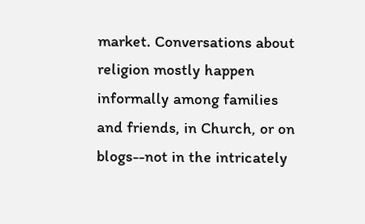market. Conversations about religion mostly happen informally among families and friends, in Church, or on blogs--not in the intricately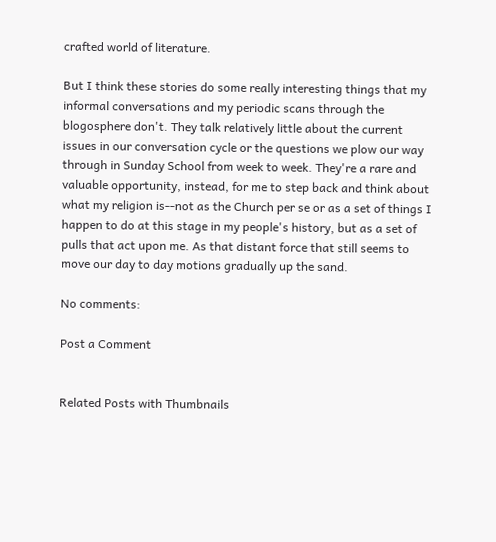crafted world of literature.

But I think these stories do some really interesting things that my informal conversations and my periodic scans through the blogosphere don't. They talk relatively little about the current issues in our conversation cycle or the questions we plow our way through in Sunday School from week to week. They're a rare and valuable opportunity, instead, for me to step back and think about what my religion is--not as the Church per se or as a set of things I happen to do at this stage in my people's history, but as a set of pulls that act upon me. As that distant force that still seems to move our day to day motions gradually up the sand.

No comments:

Post a Comment


Related Posts with Thumbnails